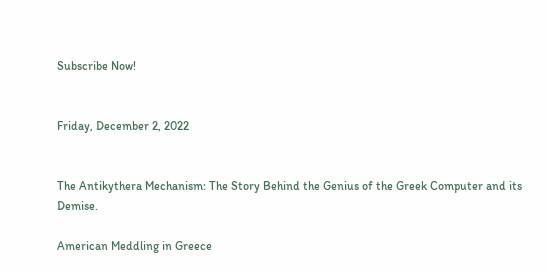Subscribe Now!


Friday, December 2, 2022


The Antikythera Mechanism: The Story Behind the Genius of the Greek Computer and its Demise.

American Meddling in Greece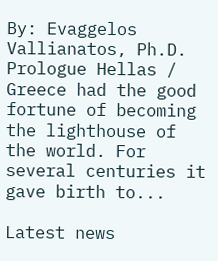By: Evaggelos Vallianatos, Ph.D. Prologue Hellas / Greece had the good fortune of becoming the lighthouse of the world. For several centuries it gave birth to...

Latest news